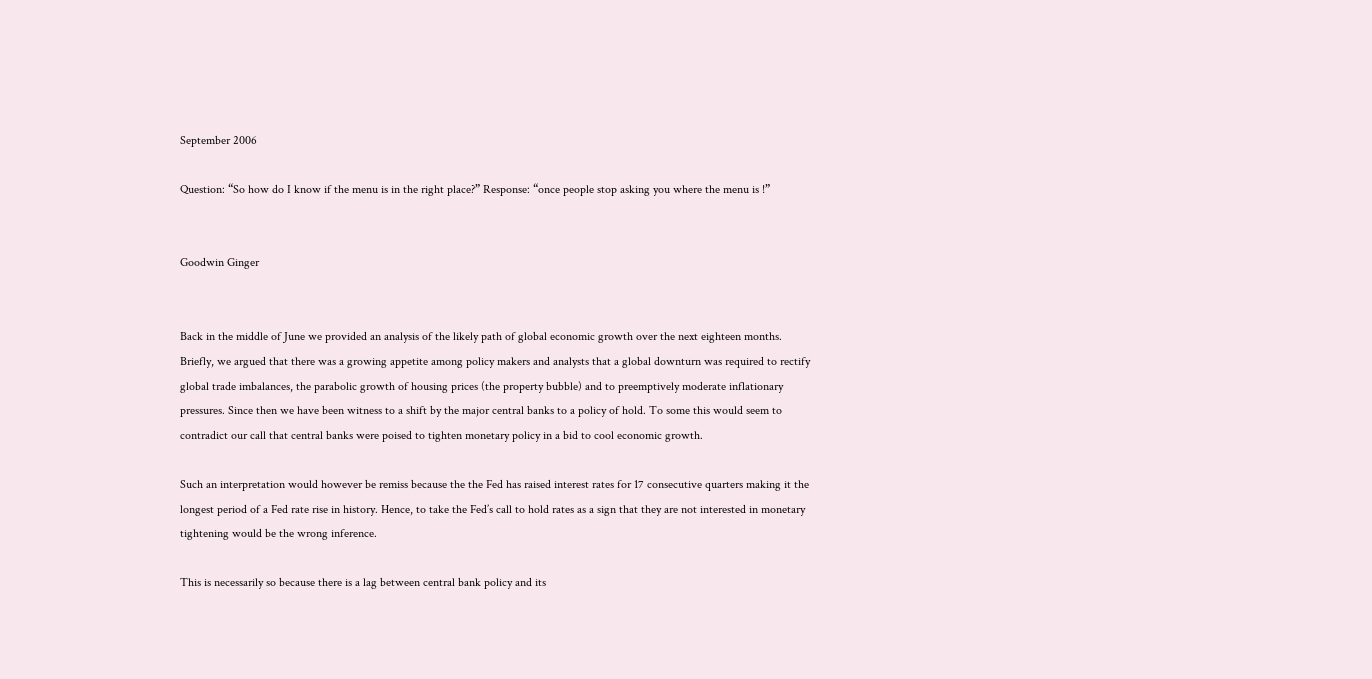September 2006

Question: “So how do I know if the menu is in the right place?” Response: “once people stop asking you where the menu is !”


Goodwin Ginger


Back in the middle of June we provided an analysis of the likely path of global economic growth over the next eighteen months. Briefly, we argued that there was a growing appetite among policy makers and analysts that a global downturn was required to rectify global trade imbalances, the parabolic growth of housing prices (the property bubble) and to preemptively moderate inflationary pressures. Since then we have been witness to a shift by the major central banks to a policy of hold. To some this would seem to contradict our call that central banks were poised to tighten monetary policy in a bid to cool economic growth.

Such an interpretation would however be remiss because the the Fed has raised interest rates for 17 consecutive quarters making it the longest period of a Fed rate rise in history. Hence, to take the Fed’s call to hold rates as a sign that they are not interested in monetary tightening would be the wrong inference.

This is necessarily so because there is a lag between central bank policy and its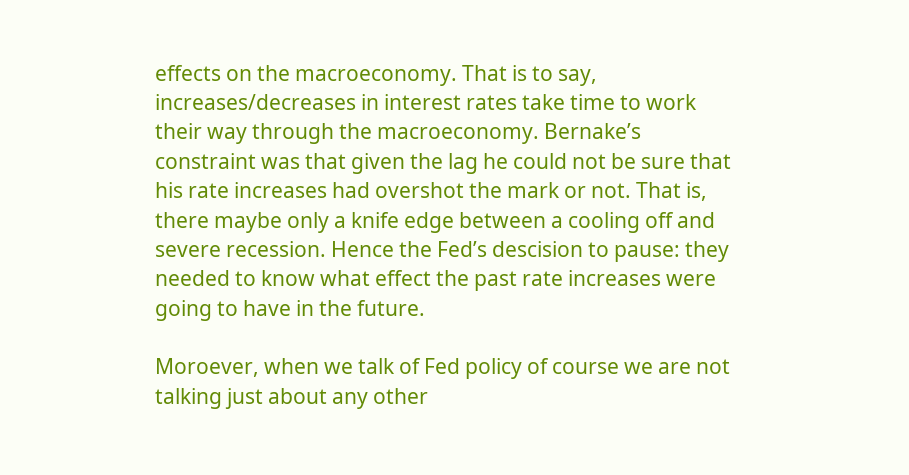effects on the macroeconomy. That is to say, increases/decreases in interest rates take time to work their way through the macroeconomy. Bernake’s constraint was that given the lag he could not be sure that his rate increases had overshot the mark or not. That is, there maybe only a knife edge between a cooling off and severe recession. Hence the Fed’s descision to pause: they needed to know what effect the past rate increases were going to have in the future.

Moroever, when we talk of Fed policy of course we are not talking just about any other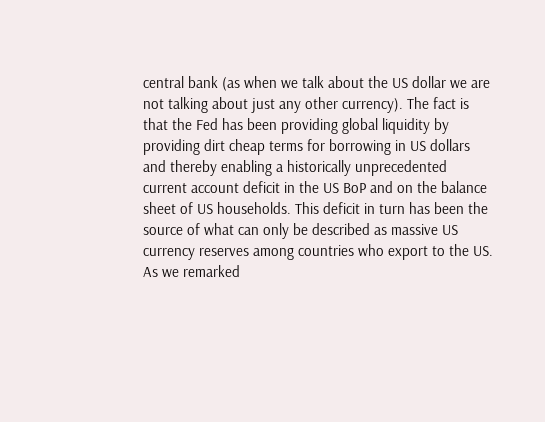central bank (as when we talk about the US dollar we are not talking about just any other currency). The fact is that the Fed has been providing global liquidity by providing dirt cheap terms for borrowing in US dollars and thereby enabling a historically unprecedented current account deficit in the US BoP and on the balance sheet of US households. This deficit in turn has been the source of what can only be described as massive US currency reserves among countries who export to the US. As we remarked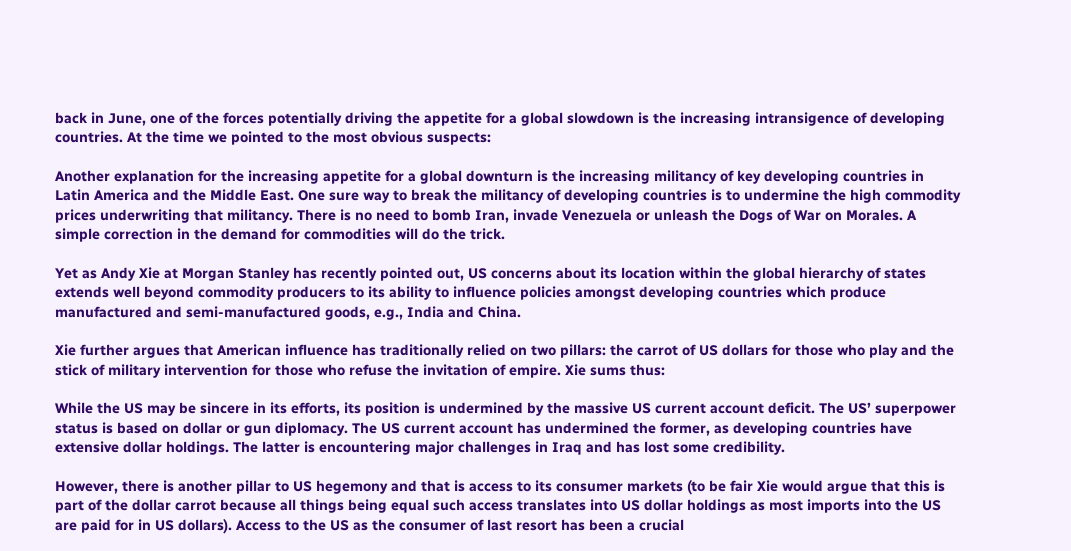back in June, one of the forces potentially driving the appetite for a global slowdown is the increasing intransigence of developing countries. At the time we pointed to the most obvious suspects:

Another explanation for the increasing appetite for a global downturn is the increasing militancy of key developing countries in Latin America and the Middle East. One sure way to break the militancy of developing countries is to undermine the high commodity prices underwriting that militancy. There is no need to bomb Iran, invade Venezuela or unleash the Dogs of War on Morales. A simple correction in the demand for commodities will do the trick.

Yet as Andy Xie at Morgan Stanley has recently pointed out, US concerns about its location within the global hierarchy of states extends well beyond commodity producers to its ability to influence policies amongst developing countries which produce manufactured and semi-manufactured goods, e.g., India and China.

Xie further argues that American influence has traditionally relied on two pillars: the carrot of US dollars for those who play and the stick of military intervention for those who refuse the invitation of empire. Xie sums thus:

While the US may be sincere in its efforts, its position is undermined by the massive US current account deficit. The US’ superpower status is based on dollar or gun diplomacy. The US current account has undermined the former, as developing countries have extensive dollar holdings. The latter is encountering major challenges in Iraq and has lost some credibility.

However, there is another pillar to US hegemony and that is access to its consumer markets (to be fair Xie would argue that this is part of the dollar carrot because all things being equal such access translates into US dollar holdings as most imports into the US are paid for in US dollars). Access to the US as the consumer of last resort has been a crucial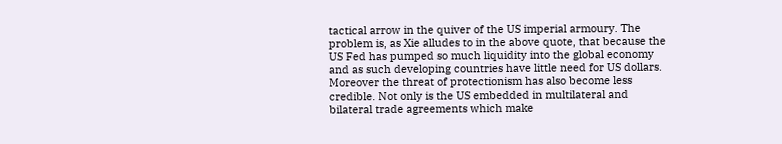tactical arrow in the quiver of the US imperial armoury. The problem is, as Xie alludes to in the above quote, that because the US Fed has pumped so much liquidity into the global economy and as such developing countries have little need for US dollars. Moreover the threat of protectionism has also become less credible. Not only is the US embedded in multilateral and bilateral trade agreements which make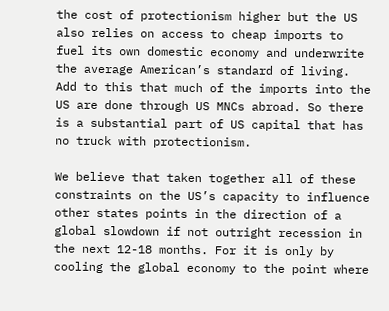the cost of protectionism higher but the US also relies on access to cheap imports to fuel its own domestic economy and underwrite the average American’s standard of living. Add to this that much of the imports into the US are done through US MNCs abroad. So there is a substantial part of US capital that has no truck with protectionism.

We believe that taken together all of these constraints on the US’s capacity to influence other states points in the direction of a global slowdown if not outright recession in the next 12-18 months. For it is only by cooling the global economy to the point where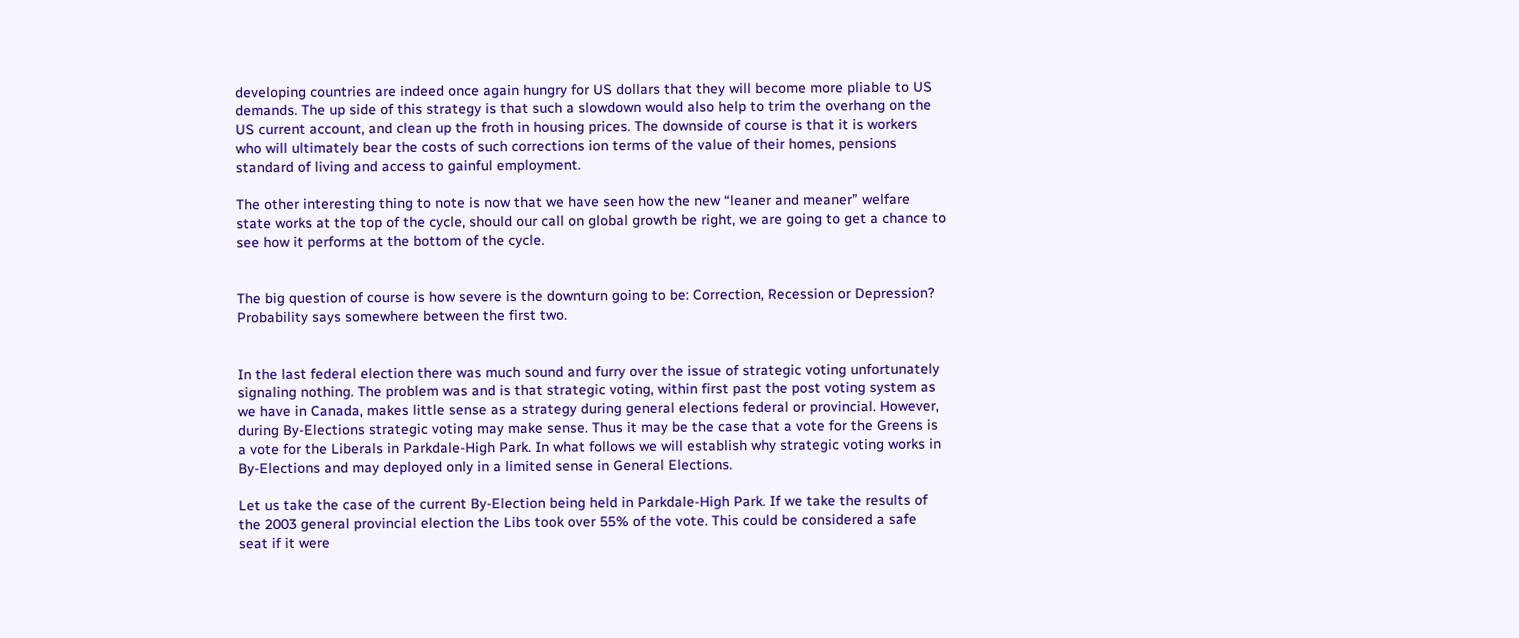developing countries are indeed once again hungry for US dollars that they will become more pliable to US demands. The up side of this strategy is that such a slowdown would also help to trim the overhang on the US current account, and clean up the froth in housing prices. The downside of course is that it is workers who will ultimately bear the costs of such corrections ion terms of the value of their homes, pensions standard of living and access to gainful employment.

The other interesting thing to note is now that we have seen how the new “leaner and meaner” welfare state works at the top of the cycle, should our call on global growth be right, we are going to get a chance to see how it performs at the bottom of the cycle.


The big question of course is how severe is the downturn going to be: Correction, Recession or Depression? Probability says somewhere between the first two.


In the last federal election there was much sound and furry over the issue of strategic voting unfortunately signaling nothing. The problem was and is that strategic voting, within first past the post voting system as we have in Canada, makes little sense as a strategy during general elections federal or provincial. However, during By-Elections strategic voting may make sense. Thus it may be the case that a vote for the Greens is a vote for the Liberals in Parkdale-High Park. In what follows we will establish why strategic voting works in By-Elections and may deployed only in a limited sense in General Elections.

Let us take the case of the current By-Election being held in Parkdale-High Park. If we take the results of the 2003 general provincial election the Libs took over 55% of the vote. This could be considered a safe seat if it were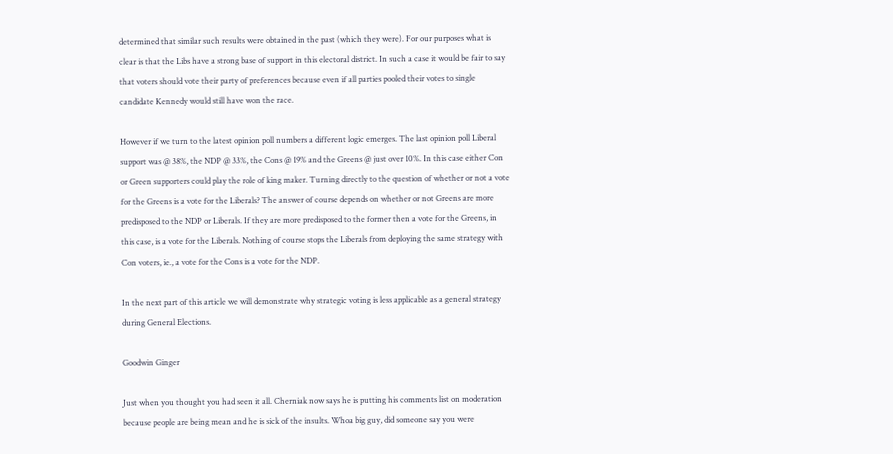determined that similar such results were obtained in the past (which they were). For our purposes what is clear is that the Libs have a strong base of support in this electoral district. In such a case it would be fair to say that voters should vote their party of preferences because even if all parties pooled their votes to single candidate Kennedy would still have won the race.

However if we turn to the latest opinion poll numbers a different logic emerges. The last opinion poll Liberal support was @ 38%, the NDP @ 33%, the Cons @ 19% and the Greens @ just over 10%. In this case either Con or Green supporters could play the role of king maker. Turning directly to the question of whether or not a vote for the Greens is a vote for the Liberals? The answer of course depends on whether or not Greens are more predisposed to the NDP or Liberals. If they are more predisposed to the former then a vote for the Greens, in this case, is a vote for the Liberals. Nothing of course stops the Liberals from deploying the same strategy with Con voters, ie., a vote for the Cons is a vote for the NDP.

In the next part of this article we will demonstrate why strategic voting is less applicable as a general strategy during General Elections.

Goodwin Ginger

Just when you thought you had seen it all. Cherniak now says he is putting his comments list on moderation because people are being mean and he is sick of the insults. Whoa big guy, did someone say you were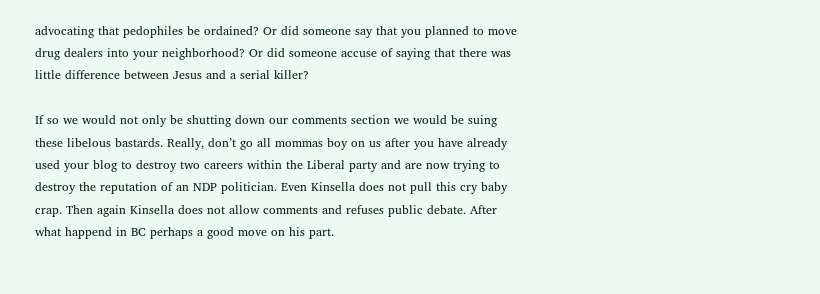advocating that pedophiles be ordained? Or did someone say that you planned to move drug dealers into your neighborhood? Or did someone accuse of saying that there was little difference between Jesus and a serial killer?

If so we would not only be shutting down our comments section we would be suing these libelous bastards. Really, don’t go all mommas boy on us after you have already used your blog to destroy two careers within the Liberal party and are now trying to destroy the reputation of an NDP politician. Even Kinsella does not pull this cry baby crap. Then again Kinsella does not allow comments and refuses public debate. After what happend in BC perhaps a good move on his part.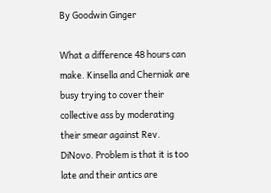By Goodwin Ginger

What a difference 48 hours can make. Kinsella and Cherniak are busy trying to cover their collective ass by moderating their smear against Rev. DiNovo. Problem is that it is too late and their antics are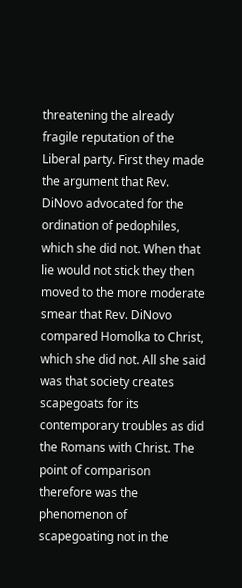threatening the already fragile reputation of the Liberal party. First they made the argument that Rev. DiNovo advocated for the ordination of pedophiles, which she did not. When that lie would not stick they then moved to the more moderate smear that Rev. DiNovo compared Homolka to Christ, which she did not. All she said was that society creates scapegoats for its contemporary troubles as did the Romans with Christ. The point of comparison therefore was the phenomenon of scapegoating not in the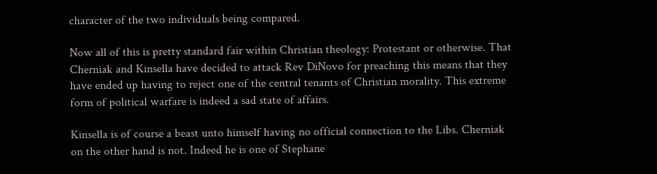character of the two individuals being compared.

Now all of this is pretty standard fair within Christian theology: Protestant or otherwise. That Cherniak and Kinsella have decided to attack Rev DiNovo for preaching this means that they have ended up having to reject one of the central tenants of Christian morality. This extreme form of political warfare is indeed a sad state of affairs.

Kinsella is of course a beast unto himself having no official connection to the Libs. Cherniak on the other hand is not. Indeed he is one of Stephane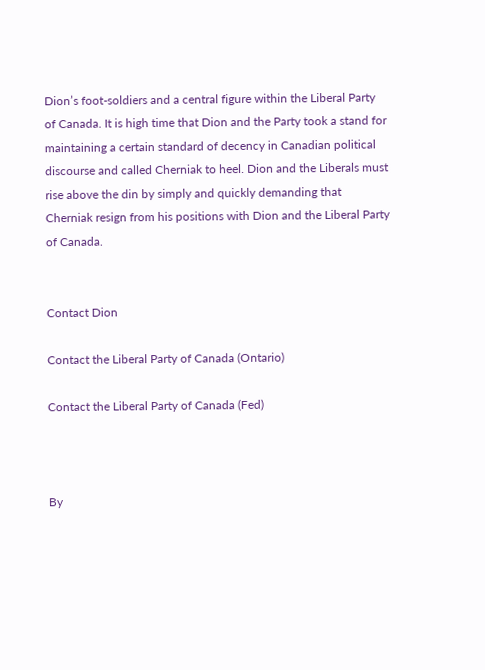Dion’s foot-soldiers and a central figure within the Liberal Party of Canada. It is high time that Dion and the Party took a stand for maintaining a certain standard of decency in Canadian political discourse and called Cherniak to heel. Dion and the Liberals must rise above the din by simply and quickly demanding that Cherniak resign from his positions with Dion and the Liberal Party of Canada.


Contact Dion

Contact the Liberal Party of Canada (Ontario)

Contact the Liberal Party of Canada (Fed)



By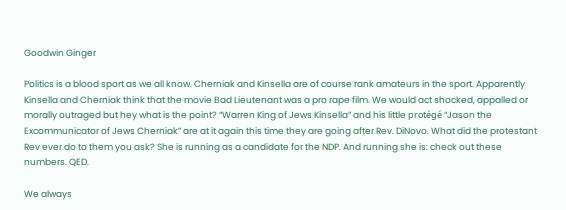Goodwin Ginger

Politics is a blood sport as we all know. Cherniak and Kinsella are of course rank amateurs in the sport. Apparently Kinsella and Cherniak think that the movie Bad Lieutenant was a pro rape film. We would act shocked, appalled or morally outraged but hey what is the point? “Warren King of Jews Kinsella” and his little protégé “Jason the Excommunicator of Jews Cherniak” are at it again this time they are going after Rev. DiNovo. What did the protestant Rev ever do to them you ask? She is running as a candidate for the NDP. And running she is: check out these numbers. QED.

We always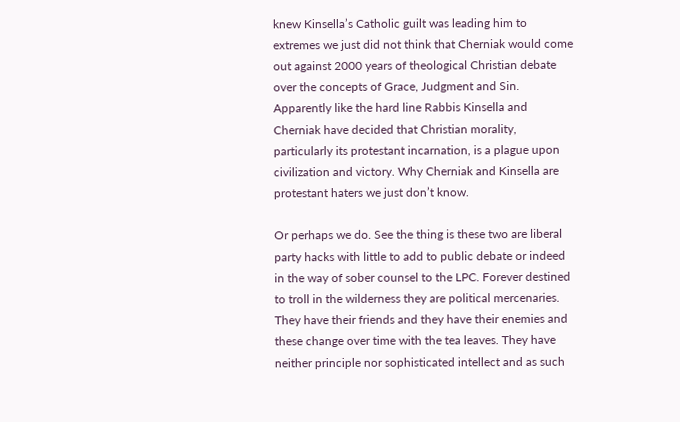knew Kinsella’s Catholic guilt was leading him to extremes we just did not think that Cherniak would come out against 2000 years of theological Christian debate over the concepts of Grace, Judgment and Sin. Apparently like the hard line Rabbis Kinsella and Cherniak have decided that Christian morality, particularly its protestant incarnation, is a plague upon civilization and victory. Why Cherniak and Kinsella are protestant haters we just don’t know.

Or perhaps we do. See the thing is these two are liberal party hacks with little to add to public debate or indeed in the way of sober counsel to the LPC. Forever destined to troll in the wilderness they are political mercenaries. They have their friends and they have their enemies and these change over time with the tea leaves. They have neither principle nor sophisticated intellect and as such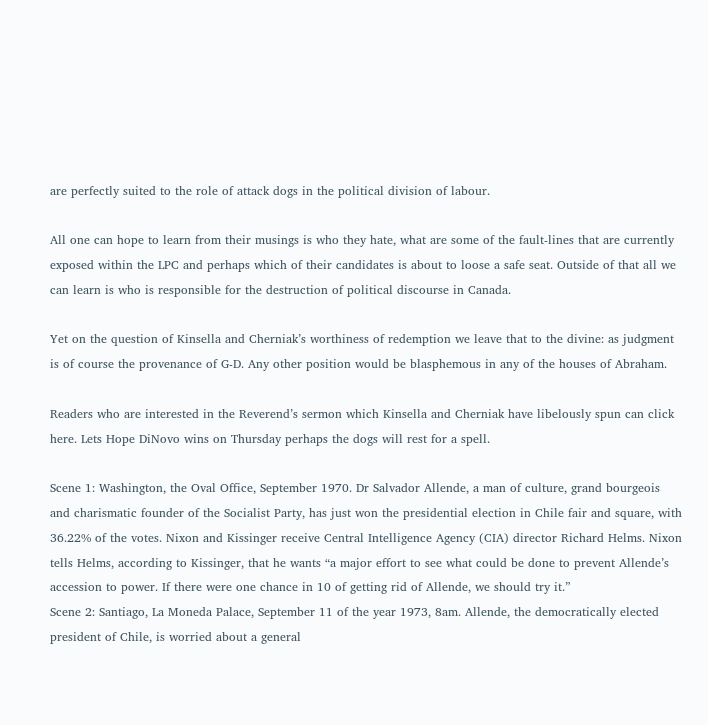are perfectly suited to the role of attack dogs in the political division of labour.

All one can hope to learn from their musings is who they hate, what are some of the fault-lines that are currently exposed within the LPC and perhaps which of their candidates is about to loose a safe seat. Outside of that all we can learn is who is responsible for the destruction of political discourse in Canada.

Yet on the question of Kinsella and Cherniak’s worthiness of redemption we leave that to the divine: as judgment is of course the provenance of G-D. Any other position would be blasphemous in any of the houses of Abraham.

Readers who are interested in the Reverend’s sermon which Kinsella and Cherniak have libelously spun can click here. Lets Hope DiNovo wins on Thursday perhaps the dogs will rest for a spell.

Scene 1: Washington, the Oval Office, September 1970. Dr Salvador Allende, a man of culture, grand bourgeois and charismatic founder of the Socialist Party, has just won the presidential election in Chile fair and square, with 36.22% of the votes. Nixon and Kissinger receive Central Intelligence Agency (CIA) director Richard Helms. Nixon tells Helms, according to Kissinger, that he wants “a major effort to see what could be done to prevent Allende’s accession to power. If there were one chance in 10 of getting rid of Allende, we should try it.”
Scene 2: Santiago, La Moneda Palace, September 11 of the year 1973, 8am. Allende, the democratically elected president of Chile, is worried about a general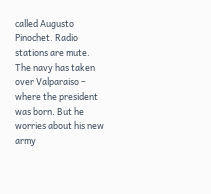called Augusto Pinochet. Radio stations are mute. The navy has taken over Valparaiso – where the president was born. But he worries about his new army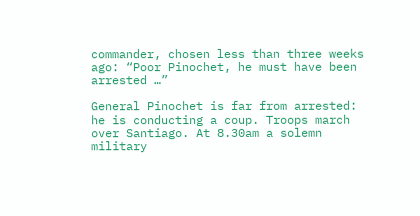commander, chosen less than three weeks ago: “Poor Pinochet, he must have been arrested …”

General Pinochet is far from arrested: he is conducting a coup. Troops march over Santiago. At 8.30am a solemn military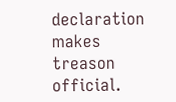declaration makes treason official.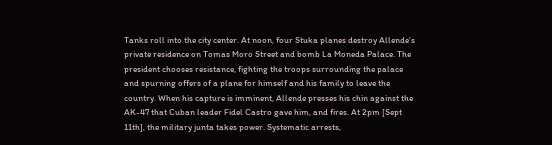Tanks roll into the city center. At noon, four Stuka planes destroy Allende’s private residence on Tomas Moro Street and bomb La Moneda Palace. The president chooses resistance, fighting the troops surrounding the palace and spurning offers of a plane for himself and his family to leave the country. When his capture is imminent, Allende presses his chin against the AK-47 that Cuban leader Fidel Castro gave him, and fires. At 2pm [Sept 11th], the military junta takes power. Systematic arrests,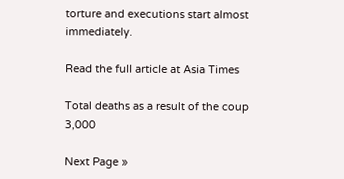torture and executions start almost immediately.

Read the full article at Asia Times

Total deaths as a result of the coup 3,000

Next Page »